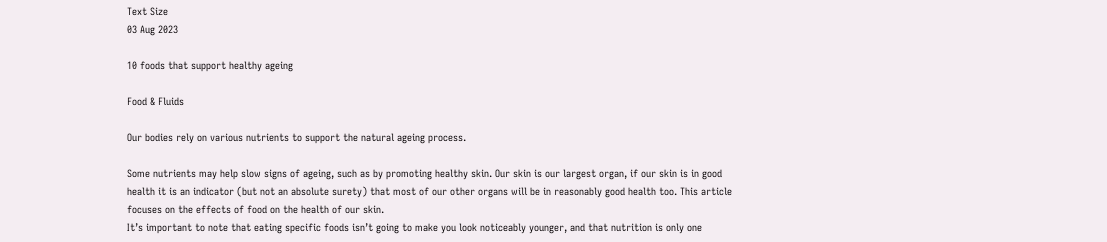Text Size
03 Aug 2023

10 foods that support healthy ageing

Food & Fluids

Our bodies rely on various nutrients to support the natural ageing process.

Some nutrients may help slow signs of ageing, such as by promoting healthy skin. Our skin is our largest organ, if our skin is in good health it is an indicator (but not an absolute surety) that most of our other organs will be in reasonably good health too. This article focuses on the effects of food on the health of our skin.
It’s important to note that eating specific foods isn’t going to make you look noticeably younger, and that nutrition is only one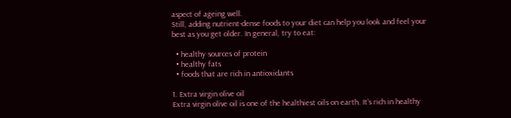aspect of ageing well.
Still, adding nutrient-dense foods to your diet can help you look and feel your best as you get older. In general, try to eat:

  • healthy sources of protein
  • healthy fats
  • foods that are rich in antioxidants

1. Extra virgin olive oil
Extra virgin olive oil is one of the healthiest oils on earth. It’s rich in healthy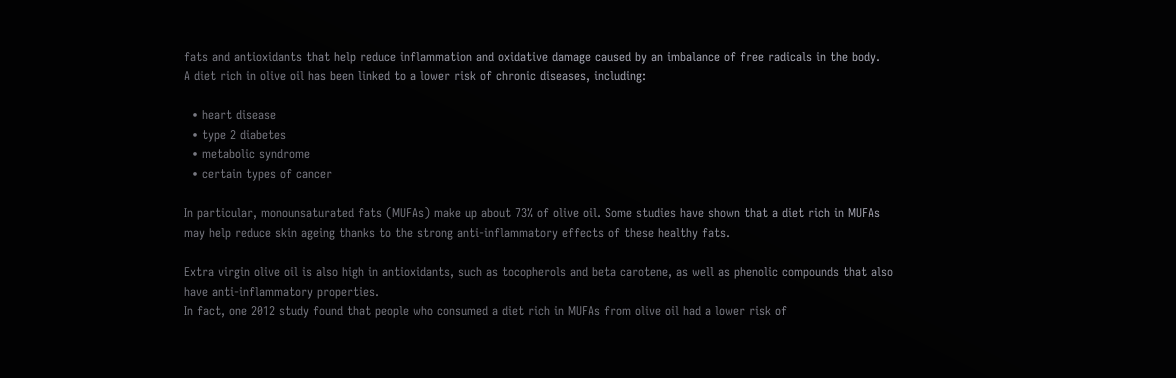fats and antioxidants that help reduce inflammation and oxidative damage caused by an imbalance of free radicals in the body.
A diet rich in olive oil has been linked to a lower risk of chronic diseases, including:

  • heart disease
  • type 2 diabetes
  • metabolic syndrome
  • certain types of cancer

In particular, monounsaturated fats (MUFAs) make up about 73% of olive oil. Some studies have shown that a diet rich in MUFAs may help reduce skin ageing thanks to the strong anti-inflammatory effects of these healthy fats.

Extra virgin olive oil is also high in antioxidants, such as tocopherols and beta carotene, as well as phenolic compounds that also have anti-inflammatory properties.
In fact, one 2012 study found that people who consumed a diet rich in MUFAs from olive oil had a lower risk of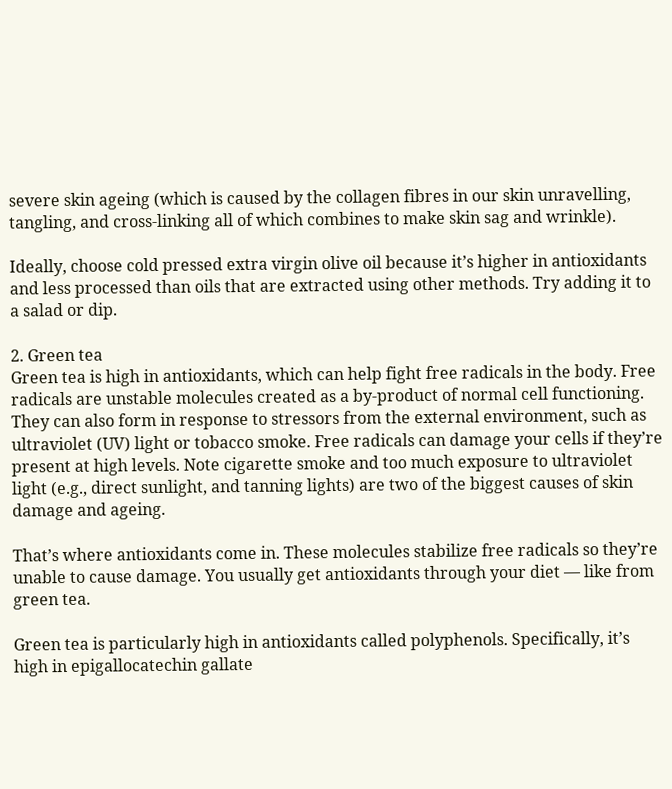severe skin ageing (which is caused by the collagen fibres in our skin unravelling, tangling, and cross-linking all of which combines to make skin sag and wrinkle).

Ideally, choose cold pressed extra virgin olive oil because it’s higher in antioxidants and less processed than oils that are extracted using other methods. Try adding it to a salad or dip.

2. Green tea
Green tea is high in antioxidants, which can help fight free radicals in the body. Free radicals are unstable molecules created as a by-product of normal cell functioning. They can also form in response to stressors from the external environment, such as ultraviolet (UV) light or tobacco smoke. Free radicals can damage your cells if they’re present at high levels. Note cigarette smoke and too much exposure to ultraviolet light (e.g., direct sunlight, and tanning lights) are two of the biggest causes of skin damage and ageing.

That’s where antioxidants come in. These molecules stabilize free radicals so they’re unable to cause damage. You usually get antioxidants through your diet — like from green tea.

Green tea is particularly high in antioxidants called polyphenols. Specifically, it’s high in epigallocatechin gallate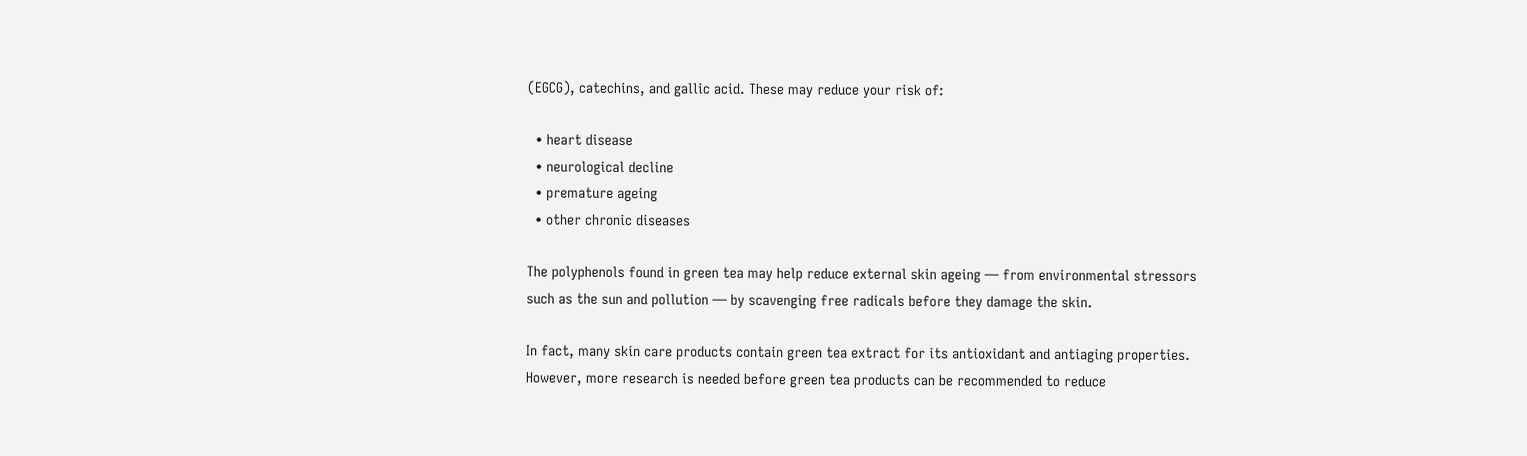(EGCG), catechins, and gallic acid. These may reduce your risk of:

  • heart disease
  • neurological decline
  • premature ageing
  • other chronic diseases

The polyphenols found in green tea may help reduce external skin ageing — from environmental stressors such as the sun and pollution — by scavenging free radicals before they damage the skin.

In fact, many skin care products contain green tea extract for its antioxidant and antiaging properties. However, more research is needed before green tea products can be recommended to reduce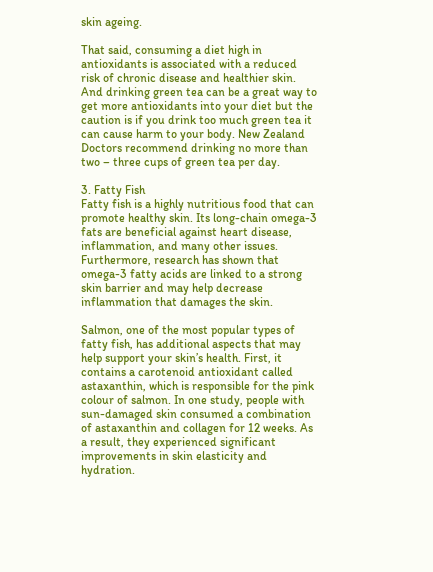skin ageing.

That said, consuming a diet high in antioxidants is associated with a reduced risk of chronic disease and healthier skin. And drinking green tea can be a great way to get more antioxidants into your diet but the caution is if you drink too much green tea it can cause harm to your body. New Zealand Doctors recommend drinking no more than two – three cups of green tea per day.

3. Fatty Fish
Fatty fish is a highly nutritious food that can promote healthy skin. Its long-chain omega-3 fats are beneficial against heart disease, inflammation, and many other issues. Furthermore, research has shown that omega-3 fatty acids are linked to a strong skin barrier and may help decrease inflammation that damages the skin.

Salmon, one of the most popular types of fatty fish, has additional aspects that may help support your skin’s health. First, it contains a carotenoid antioxidant called astaxanthin, which is responsible for the pink colour of salmon. In one study, people with sun-damaged skin consumed a combination of astaxanthin and collagen for 12 weeks. As a result, they experienced significant improvements in skin elasticity and hydration.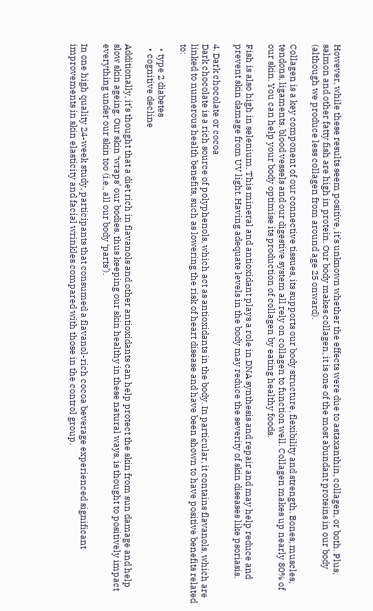However, while these results seem positive, it’s unknown whether the effects were due to astaxanthin, collagen, or both. Plus, salmon and other fatty fish are high in protein. Our body makes collagen, it is one of the most abundant proteins in our body (although we produce less collagen from around age 25 onward).

Collagen is a key component of our connective tissues, its supports our body structure, flexibility and strength. Bones, muscles, tendons, ligaments, blood vessels and our digestive system all rely on collagen to function well. Collagen makes up nearly 80% of our skin. You can help your body optimise its production of collagen by eating healthy foods.

Fish is also high in selenium. This mineral and antioxidant plays a role in DNA synthesis and repair and may help reduce and prevent skin damage from UV light. Having adequate levels in the body may reduce the severity of skin diseases like psoriasis.

4. Dark chocolate or cocoa
Dark chocolate is a rich source of polyphenols, which act as antioxidants in the body. In particular, it contains flavanols, which are linked to numerous health benefits, such as lowering the risk of heart disease and have been shown to have positive benefits related to:

  • type 2 diabetes
  • cognitive decline

Additionally, it’s thought that a diet rich in flavanols and other antioxidants can help protect the skin from sun damage and help slow skin ageing. Our skin ‘wraps’ our bodies, thus keeping our skin healthy in these natural ways, is thought to positively impact everything under our skin too (i.e., all our body ‘parts’).

In one high quality 24-week study, participants that consumed a flavanol-rich cocoa beverage experienced significant improvements in skin elasticity and facial wrinkles compared with those in the control group.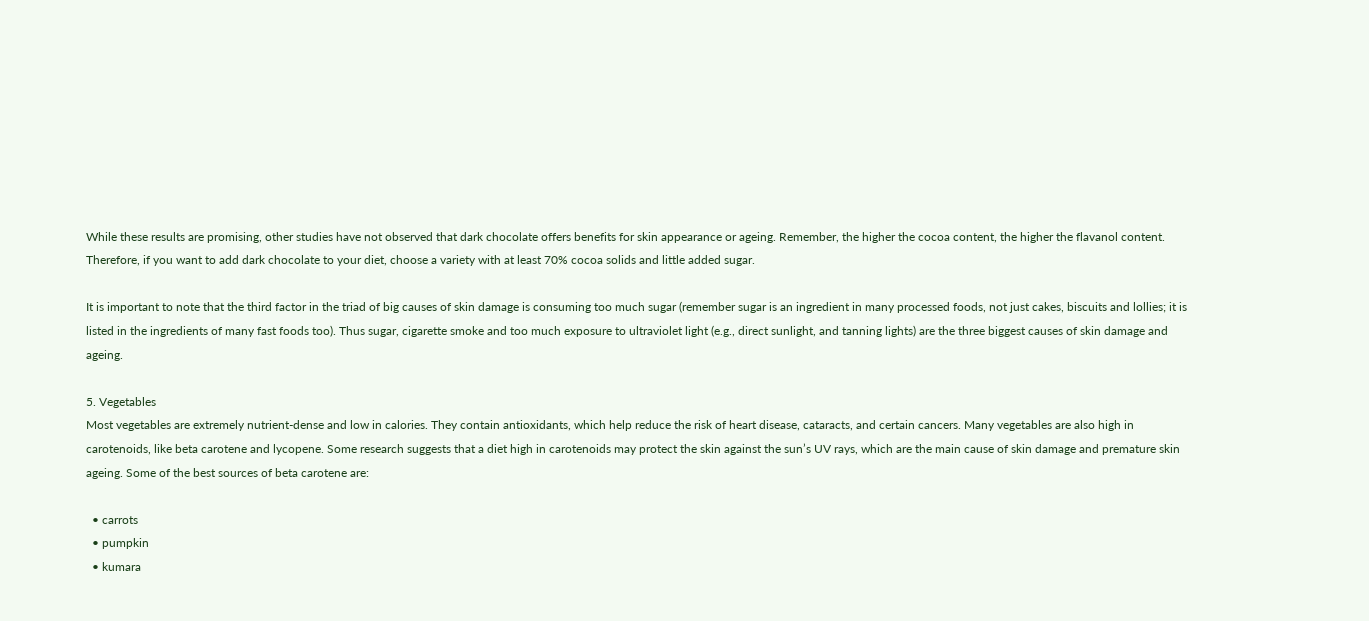While these results are promising, other studies have not observed that dark chocolate offers benefits for skin appearance or ageing. Remember, the higher the cocoa content, the higher the flavanol content. Therefore, if you want to add dark chocolate to your diet, choose a variety with at least 70% cocoa solids and little added sugar.

It is important to note that the third factor in the triad of big causes of skin damage is consuming too much sugar (remember sugar is an ingredient in many processed foods, not just cakes, biscuits and lollies; it is listed in the ingredients of many fast foods too). Thus sugar, cigarette smoke and too much exposure to ultraviolet light (e.g., direct sunlight, and tanning lights) are the three biggest causes of skin damage and ageing.

5. Vegetables
Most vegetables are extremely nutrient-dense and low in calories. They contain antioxidants, which help reduce the risk of heart disease, cataracts, and certain cancers. Many vegetables are also high in carotenoids, like beta carotene and lycopene. Some research suggests that a diet high in carotenoids may protect the skin against the sun’s UV rays, which are the main cause of skin damage and premature skin ageing. Some of the best sources of beta carotene are:

  • carrots
  • pumpkin
  • kumara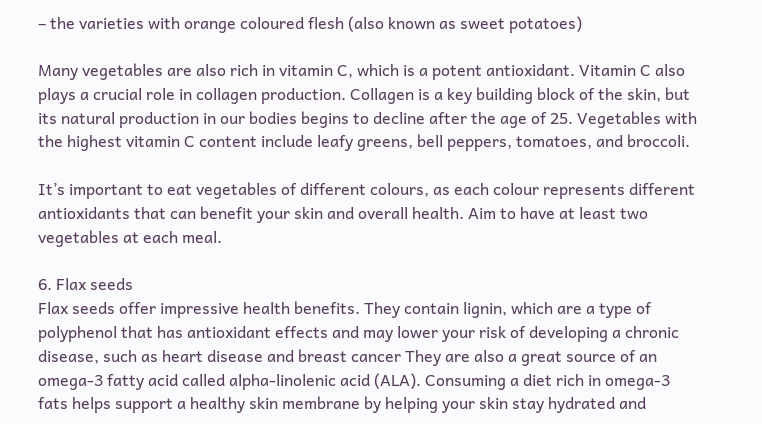– the varieties with orange coloured flesh (also known as sweet potatoes)

Many vegetables are also rich in vitamin C, which is a potent antioxidant. Vitamin C also plays a crucial role in collagen production. Collagen is a key building block of the skin, but its natural production in our bodies begins to decline after the age of 25. Vegetables with the highest vitamin C content include leafy greens, bell peppers, tomatoes, and broccoli.

It’s important to eat vegetables of different colours, as each colour represents different antioxidants that can benefit your skin and overall health. Aim to have at least two vegetables at each meal.

6. Flax seeds
Flax seeds offer impressive health benefits. They contain lignin, which are a type of polyphenol that has antioxidant effects and may lower your risk of developing a chronic disease, such as heart disease and breast cancer They are also a great source of an omega-3 fatty acid called alpha-linolenic acid (ALA). Consuming a diet rich in omega-3 fats helps support a healthy skin membrane by helping your skin stay hydrated and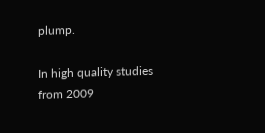plump.

In high quality studies from 2009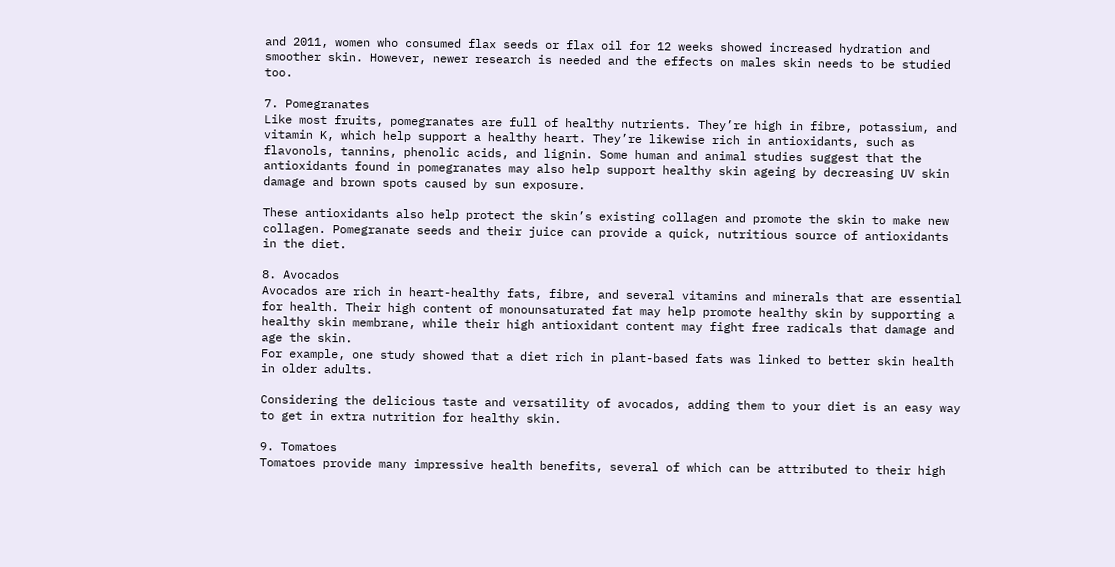and 2011, women who consumed flax seeds or flax oil for 12 weeks showed increased hydration and smoother skin. However, newer research is needed and the effects on males skin needs to be studied too.

7. Pomegranates
Like most fruits, pomegranates are full of healthy nutrients. They’re high in fibre, potassium, and vitamin K, which help support a healthy heart. They’re likewise rich in antioxidants, such as flavonols, tannins, phenolic acids, and lignin. Some human and animal studies suggest that the antioxidants found in pomegranates may also help support healthy skin ageing by decreasing UV skin damage and brown spots caused by sun exposure.

These antioxidants also help protect the skin’s existing collagen and promote the skin to make new collagen. Pomegranate seeds and their juice can provide a quick, nutritious source of antioxidants in the diet.

8. Avocados
Avocados are rich in heart-healthy fats, fibre, and several vitamins and minerals that are essential for health. Their high content of monounsaturated fat may help promote healthy skin by supporting a healthy skin membrane, while their high antioxidant content may fight free radicals that damage and age the skin.
For example, one study showed that a diet rich in plant-based fats was linked to better skin health in older adults.

Considering the delicious taste and versatility of avocados, adding them to your diet is an easy way to get in extra nutrition for healthy skin.

9. Tomatoes
Tomatoes provide many impressive health benefits, several of which can be attributed to their high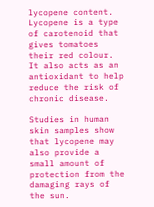lycopene content. Lycopene is a type of carotenoid that gives tomatoes their red colour. It also acts as an antioxidant to help reduce the risk of chronic disease.

Studies in human skin samples show that lycopene may also provide a small amount of protection from the damaging rays of the sun.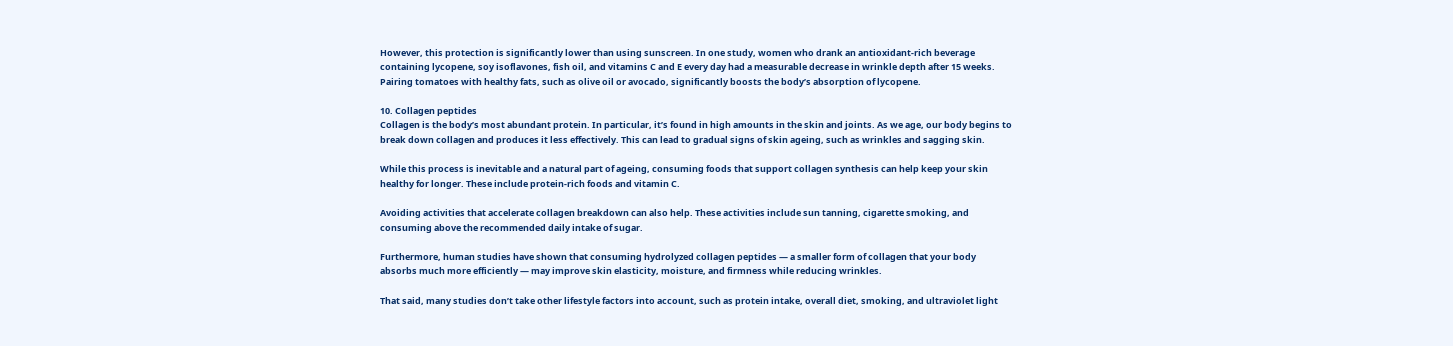However, this protection is significantly lower than using sunscreen. In one study, women who drank an antioxidant-rich beverage containing lycopene, soy isoflavones, fish oil, and vitamins C and E every day had a measurable decrease in wrinkle depth after 15 weeks. Pairing tomatoes with healthy fats, such as olive oil or avocado, significantly boosts the body’s absorption of lycopene.

10. Collagen peptides
Collagen is the body’s most abundant protein. In particular, it’s found in high amounts in the skin and joints. As we age, our body begins to break down collagen and produces it less effectively. This can lead to gradual signs of skin ageing, such as wrinkles and sagging skin.

While this process is inevitable and a natural part of ageing, consuming foods that support collagen synthesis can help keep your skin healthy for longer. These include protein-rich foods and vitamin C.

Avoiding activities that accelerate collagen breakdown can also help. These activities include sun tanning, cigarette smoking, and consuming above the recommended daily intake of sugar.

Furthermore, human studies have shown that consuming hydrolyzed collagen peptides — a smaller form of collagen that your body absorbs much more efficiently — may improve skin elasticity, moisture, and firmness while reducing wrinkles.

That said, many studies don’t take other lifestyle factors into account, such as protein intake, overall diet, smoking, and ultraviolet light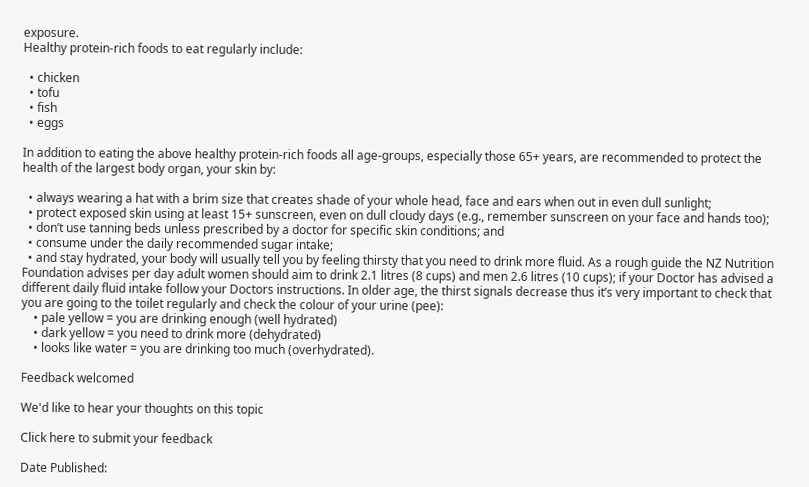exposure.
Healthy protein-rich foods to eat regularly include:

  • chicken
  • tofu
  • fish
  • eggs

In addition to eating the above healthy protein-rich foods all age-groups, especially those 65+ years, are recommended to protect the health of the largest body organ, your skin by:

  • always wearing a hat with a brim size that creates shade of your whole head, face and ears when out in even dull sunlight;
  • protect exposed skin using at least 15+ sunscreen, even on dull cloudy days (e.g., remember sunscreen on your face and hands too);
  • don’t use tanning beds unless prescribed by a doctor for specific skin conditions; and
  • consume under the daily recommended sugar intake;
  • and stay hydrated, your body will usually tell you by feeling thirsty that you need to drink more fluid. As a rough guide the NZ Nutrition Foundation advises per day adult women should aim to drink 2.1 litres (8 cups) and men 2.6 litres (10 cups); if your Doctor has advised a different daily fluid intake follow your Doctors instructions. In older age, the thirst signals decrease thus it’s very important to check that you are going to the toilet regularly and check the colour of your urine (pee):
    • pale yellow = you are drinking enough (well hydrated)
    • dark yellow = you need to drink more (dehydrated)
    • looks like water = you are drinking too much (overhydrated).

Feedback welcomed

We'd like to hear your thoughts on this topic

Click here to submit your feedback

Date Published: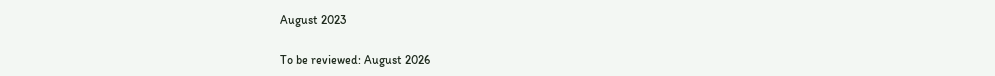August 2023

To be reviewed: August 2026